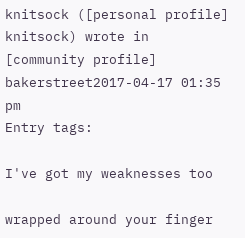knitsock ([personal profile] knitsock) wrote in [community profile] bakerstreet2017-04-17 01:35 pm
Entry tags:

I've got my weaknesses too

wrapped around your finger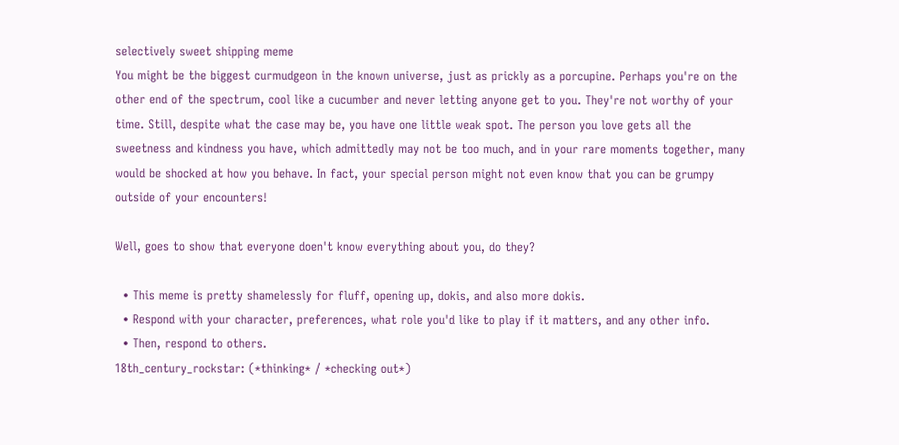selectively sweet shipping meme
You might be the biggest curmudgeon in the known universe, just as prickly as a porcupine. Perhaps you're on the other end of the spectrum, cool like a cucumber and never letting anyone get to you. They're not worthy of your time. Still, despite what the case may be, you have one little weak spot. The person you love gets all the sweetness and kindness you have, which admittedly may not be too much, and in your rare moments together, many would be shocked at how you behave. In fact, your special person might not even know that you can be grumpy outside of your encounters!

Well, goes to show that everyone doen't know everything about you, do they?

  • This meme is pretty shamelessly for fluff, opening up, dokis, and also more dokis.
  • Respond with your character, preferences, what role you'd like to play if it matters, and any other info.
  • Then, respond to others.
18th_century_rockstar: (*thinking* / *checking out*)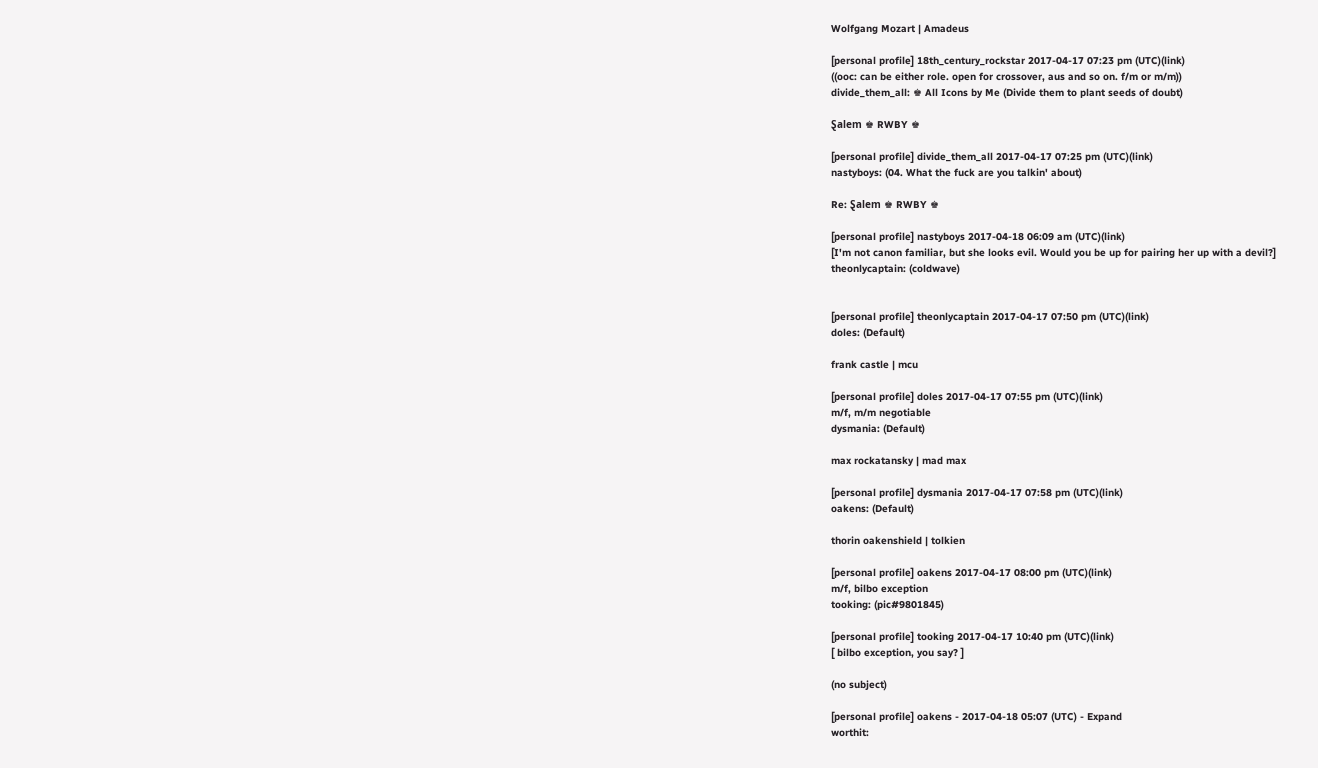Wolfgang Mozart | Amadeus

[personal profile] 18th_century_rockstar 2017-04-17 07:23 pm (UTC)(link)
((ooc: can be either role. open for crossover, aus and so on. f/m or m/m))
divide_them_all: ♚ All Icons by Me (Divide them to plant seeds of doubt)

Ȿalem ♚ RWBY ♚

[personal profile] divide_them_all 2017-04-17 07:25 pm (UTC)(link)
nastyboys: (04. What the fuck are you talkin' about)

Re: Ȿalem ♚ RWBY ♚

[personal profile] nastyboys 2017-04-18 06:09 am (UTC)(link)
[I'm not canon familiar, but she looks evil. Would you be up for pairing her up with a devil?]
theonlycaptain: (coldwave)


[personal profile] theonlycaptain 2017-04-17 07:50 pm (UTC)(link)
doles: (Default)

frank castle | mcu

[personal profile] doles 2017-04-17 07:55 pm (UTC)(link)
m/f, m/m negotiable
dysmania: (Default)

max rockatansky | mad max

[personal profile] dysmania 2017-04-17 07:58 pm (UTC)(link)
oakens: (Default)

thorin oakenshield | tolkien

[personal profile] oakens 2017-04-17 08:00 pm (UTC)(link)
m/f, bilbo exception
tooking: (pic#9801845)

[personal profile] tooking 2017-04-17 10:40 pm (UTC)(link)
[ bilbo exception, you say? ]

(no subject)

[personal profile] oakens - 2017-04-18 05:07 (UTC) - Expand
worthit: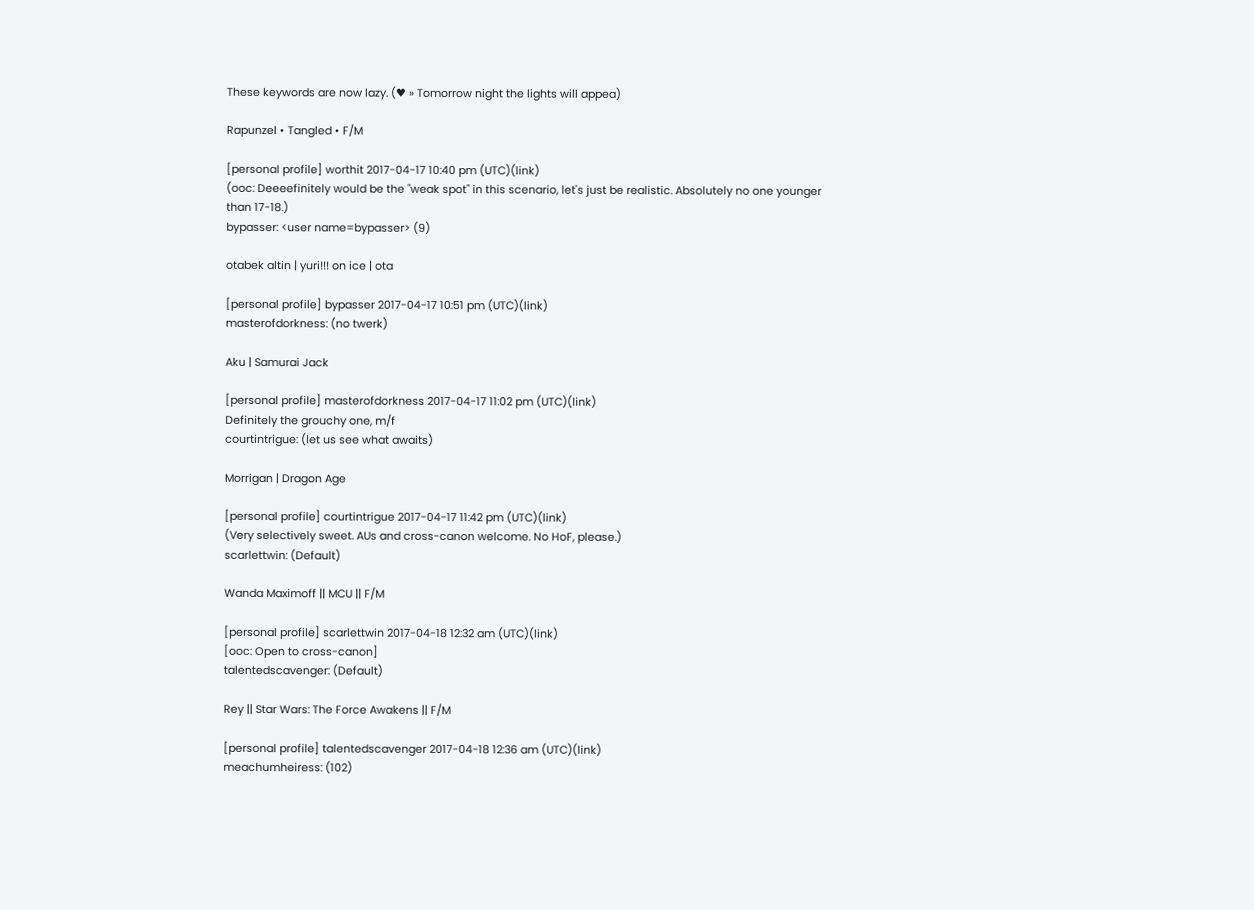These keywords are now lazy. (♥ » Tomorrow night the lights will appea)

Rapunzel • Tangled • F/M

[personal profile] worthit 2017-04-17 10:40 pm (UTC)(link)
(ooc: Deeeefinitely would be the "weak spot" in this scenario, let's just be realistic. Absolutely no one younger than 17-18.)
bypasser: <user name=bypasser> (9)

otabek altin | yuri!!! on ice | ota

[personal profile] bypasser 2017-04-17 10:51 pm (UTC)(link)
masterofdorkness: (no twerk)

Aku | Samurai Jack

[personal profile] masterofdorkness 2017-04-17 11:02 pm (UTC)(link)
Definitely the grouchy one, m/f
courtintrigue: (let us see what awaits)

Morrigan | Dragon Age

[personal profile] courtintrigue 2017-04-17 11:42 pm (UTC)(link)
(Very selectively sweet. AUs and cross-canon welcome. No HoF, please.)
scarlettwin: (Default)

Wanda Maximoff || MCU || F/M

[personal profile] scarlettwin 2017-04-18 12:32 am (UTC)(link)
[ooc: Open to cross-canon]
talentedscavenger: (Default)

Rey || Star Wars: The Force Awakens || F/M

[personal profile] talentedscavenger 2017-04-18 12:36 am (UTC)(link)
meachumheiress: (102)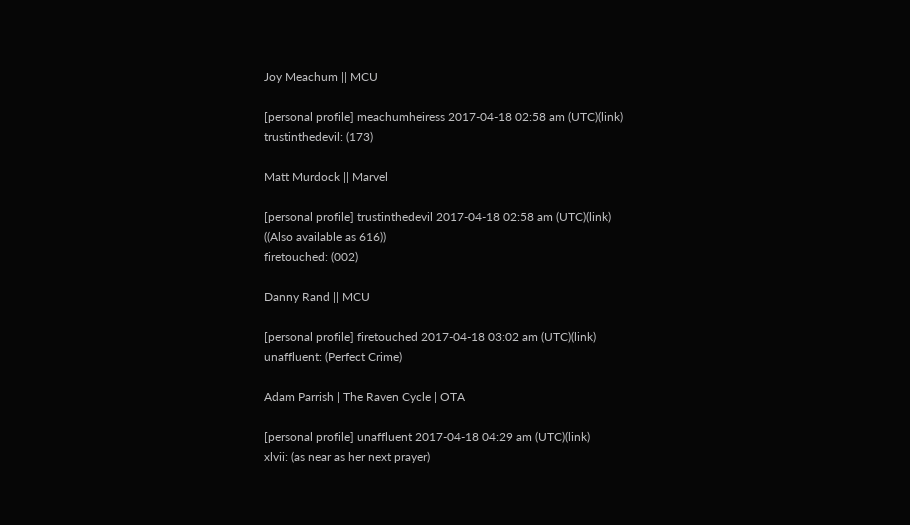Joy Meachum || MCU

[personal profile] meachumheiress 2017-04-18 02:58 am (UTC)(link)
trustinthedevil: (173)

Matt Murdock || Marvel

[personal profile] trustinthedevil 2017-04-18 02:58 am (UTC)(link)
((Also available as 616))
firetouched: (002)

Danny Rand || MCU

[personal profile] firetouched 2017-04-18 03:02 am (UTC)(link)
unaffluent: (Perfect Crime)

Adam Parrish | The Raven Cycle | OTA

[personal profile] unaffluent 2017-04-18 04:29 am (UTC)(link)
xlvii: (as near as her next prayer)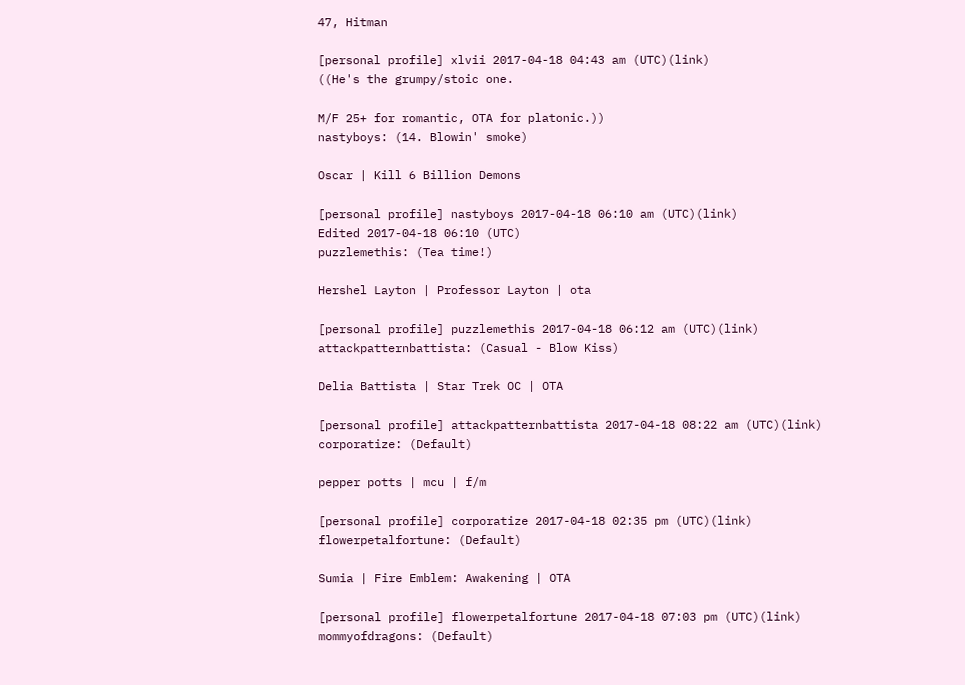47, Hitman

[personal profile] xlvii 2017-04-18 04:43 am (UTC)(link)
((He's the grumpy/stoic one.

M/F 25+ for romantic, OTA for platonic.))
nastyboys: (14. Blowin' smoke)

Oscar | Kill 6 Billion Demons

[personal profile] nastyboys 2017-04-18 06:10 am (UTC)(link)
Edited 2017-04-18 06:10 (UTC)
puzzlemethis: (Tea time!)

Hershel Layton | Professor Layton | ota

[personal profile] puzzlemethis 2017-04-18 06:12 am (UTC)(link)
attackpatternbattista: (Casual - Blow Kiss)

Delia Battista | Star Trek OC | OTA

[personal profile] attackpatternbattista 2017-04-18 08:22 am (UTC)(link)
corporatize: (Default)

pepper potts | mcu | f/m

[personal profile] corporatize 2017-04-18 02:35 pm (UTC)(link)
flowerpetalfortune: (Default)

Sumia | Fire Emblem: Awakening | OTA

[personal profile] flowerpetalfortune 2017-04-18 07:03 pm (UTC)(link)
mommyofdragons: (Default)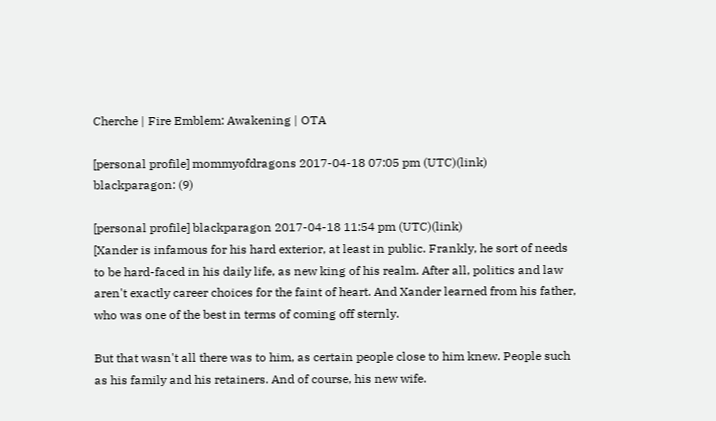Cherche | Fire Emblem: Awakening | OTA

[personal profile] mommyofdragons 2017-04-18 07:05 pm (UTC)(link)
blackparagon: (9)

[personal profile] blackparagon 2017-04-18 11:54 pm (UTC)(link)
[Xander is infamous for his hard exterior, at least in public. Frankly, he sort of needs to be hard-faced in his daily life, as new king of his realm. After all, politics and law aren't exactly career choices for the faint of heart. And Xander learned from his father, who was one of the best in terms of coming off sternly.

But that wasn't all there was to him, as certain people close to him knew. People such as his family and his retainers. And of course, his new wife.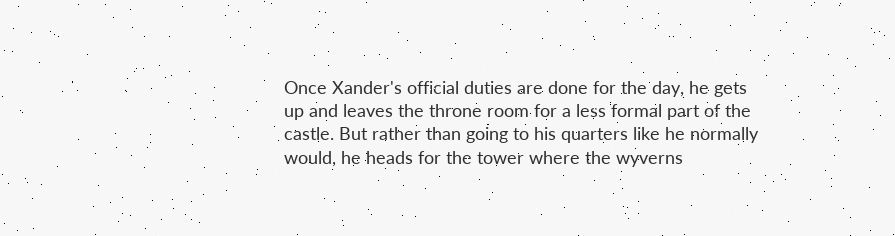Once Xander's official duties are done for the day, he gets up and leaves the throne room for a less formal part of the castle. But rather than going to his quarters like he normally would, he heads for the tower where the wyverns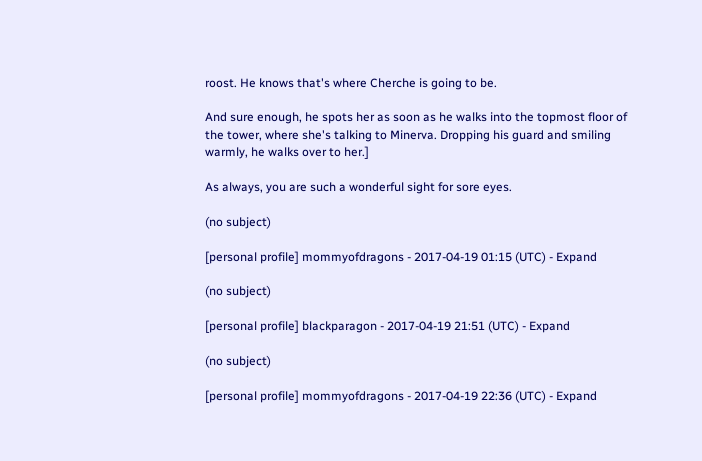roost. He knows that's where Cherche is going to be.

And sure enough, he spots her as soon as he walks into the topmost floor of the tower, where she's talking to Minerva. Dropping his guard and smiling warmly, he walks over to her.]

As always, you are such a wonderful sight for sore eyes.

(no subject)

[personal profile] mommyofdragons - 2017-04-19 01:15 (UTC) - Expand

(no subject)

[personal profile] blackparagon - 2017-04-19 21:51 (UTC) - Expand

(no subject)

[personal profile] mommyofdragons - 2017-04-19 22:36 (UTC) - Expand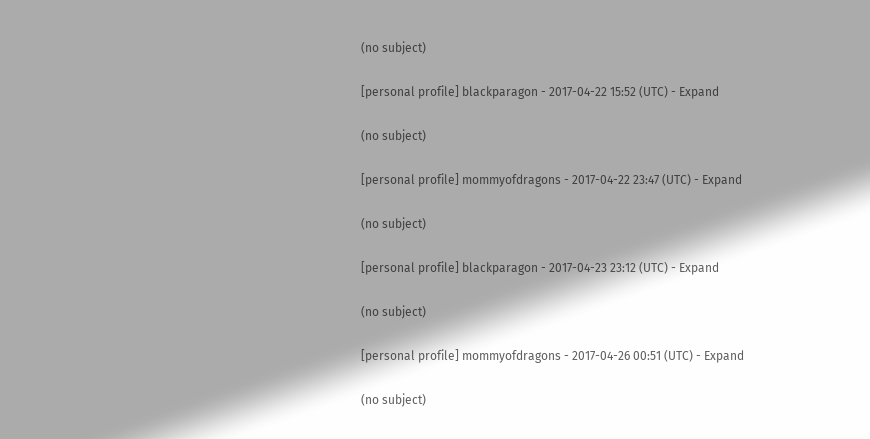(no subject)

[personal profile] blackparagon - 2017-04-22 15:52 (UTC) - Expand

(no subject)

[personal profile] mommyofdragons - 2017-04-22 23:47 (UTC) - Expand

(no subject)

[personal profile] blackparagon - 2017-04-23 23:12 (UTC) - Expand

(no subject)

[personal profile] mommyofdragons - 2017-04-26 00:51 (UTC) - Expand

(no subject)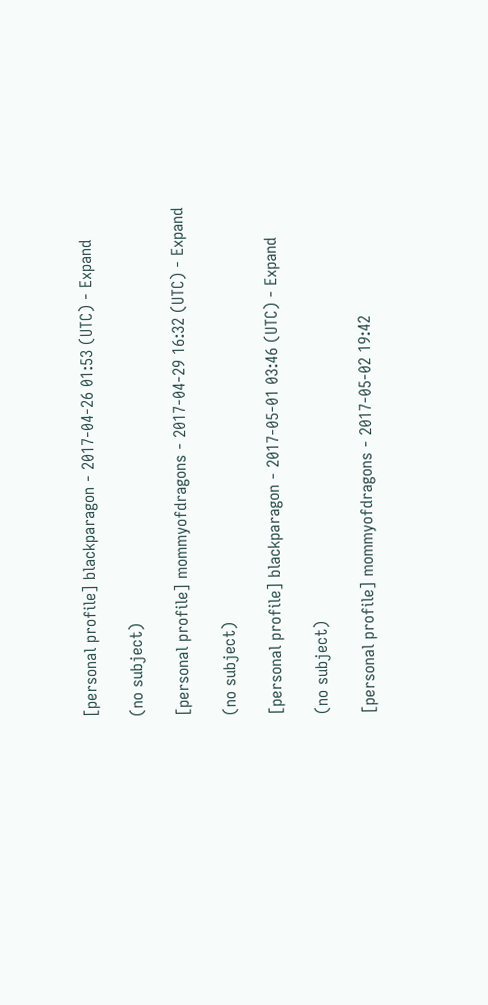[personal profile] blackparagon - 2017-04-26 01:53 (UTC) - Expand

(no subject)

[personal profile] mommyofdragons - 2017-04-29 16:32 (UTC) - Expand

(no subject)

[personal profile] blackparagon - 2017-05-01 03:46 (UTC) - Expand

(no subject)

[personal profile] mommyofdragons - 2017-05-02 19:42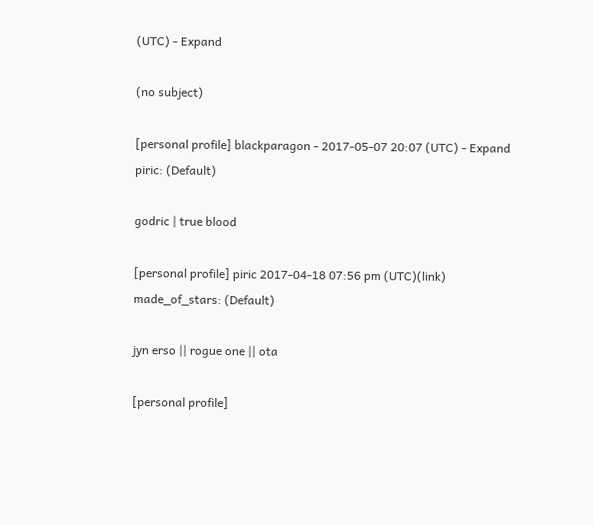(UTC) - Expand

(no subject)

[personal profile] blackparagon - 2017-05-07 20:07 (UTC) - Expand
piric: (Default)

godric | true blood

[personal profile] piric 2017-04-18 07:56 pm (UTC)(link)
made_of_stars: (Default)

jyn erso || rogue one || ota

[personal profile]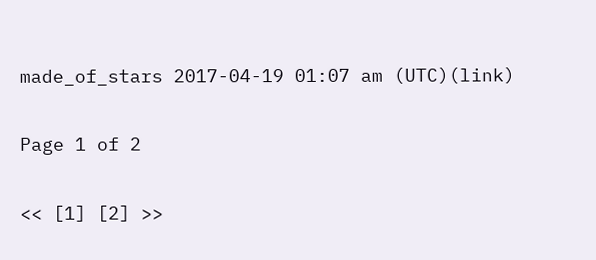made_of_stars 2017-04-19 01:07 am (UTC)(link)

Page 1 of 2

<< [1] [2] >>